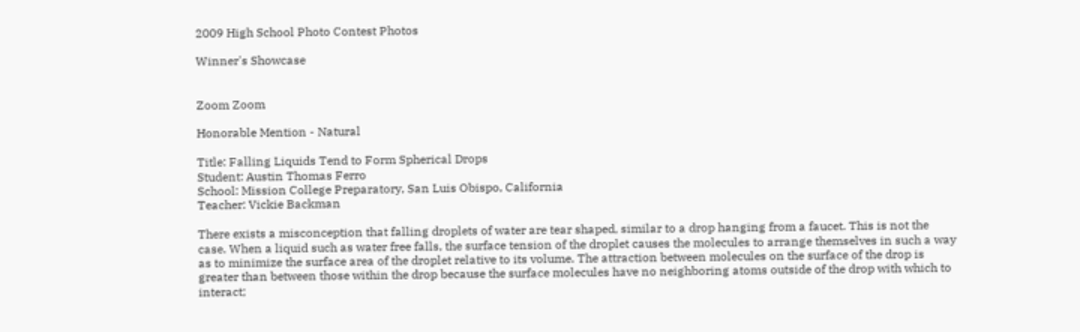2009 High School Photo Contest Photos

Winner's Showcase


Zoom Zoom

Honorable Mention - Natural

Title: Falling Liquids Tend to Form Spherical Drops
Student: Austin Thomas Ferro
School: Mission College Preparatory, San Luis Obispo, California
Teacher: Vickie Backman

There exists a misconception that falling droplets of water are tear shaped, similar to a drop hanging from a faucet. This is not the case. When a liquid such as water free falls, the surface tension of the droplet causes the molecules to arrange themselves in such a way as to minimize the surface area of the droplet relative to its volume. The attraction between molecules on the surface of the drop is greater than between those within the drop because the surface molecules have no neighboring atoms outside of the drop with which to interact;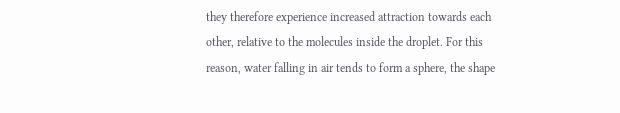they therefore experience increased attraction towards each other, relative to the molecules inside the droplet. For this reason, water falling in air tends to form a sphere, the shape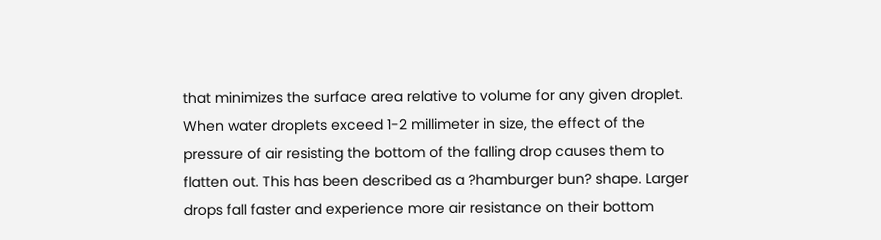that minimizes the surface area relative to volume for any given droplet. When water droplets exceed 1-2 millimeter in size, the effect of the pressure of air resisting the bottom of the falling drop causes them to flatten out. This has been described as a ?hamburger bun? shape. Larger drops fall faster and experience more air resistance on their bottom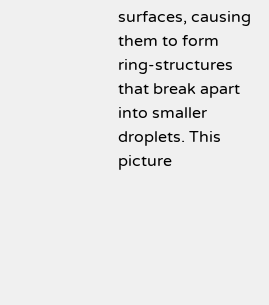surfaces, causing them to form ring-structures that break apart into smaller droplets. This picture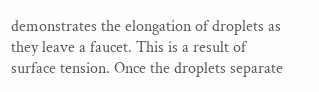demonstrates the elongation of droplets as they leave a faucet. This is a result of surface tension. Once the droplets separate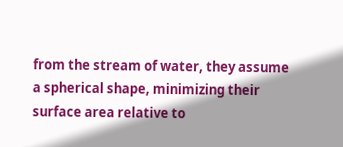from the stream of water, they assume a spherical shape, minimizing their surface area relative to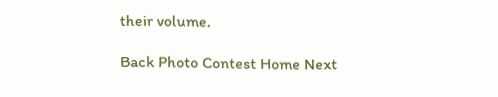their volume.

Back Photo Contest Home Next